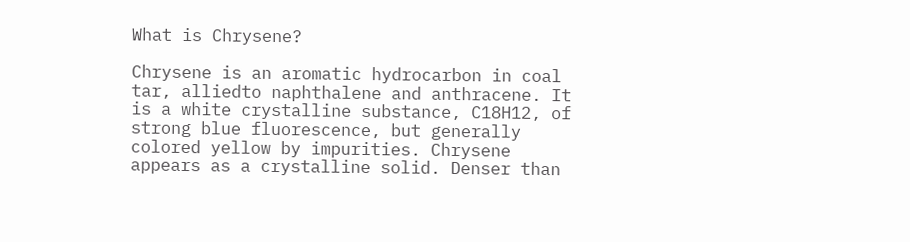What is Chrysene?

Chrysene is an aromatic hydrocarbon in coal tar, alliedto naphthalene and anthracene. It is a white crystalline substance, C18H12, of strong blue fluorescence, but generally colored yellow by impurities. Chrysene appears as a crystalline solid. Denser than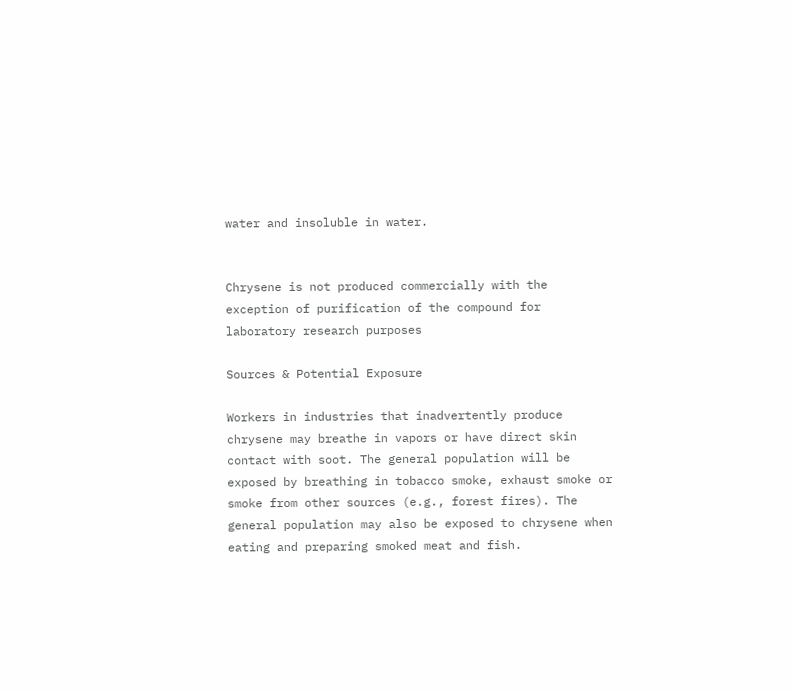water and insoluble in water.


Chrysene is not produced commercially with the exception of purification of the compound for laboratory research purposes

Sources & Potential Exposure

Workers in industries that inadvertently produce chrysene may breathe in vapors or have direct skin contact with soot. The general population will be exposed by breathing in tobacco smoke, exhaust smoke or smoke from other sources (e.g., forest fires). The general population may also be exposed to chrysene when eating and preparing smoked meat and fish.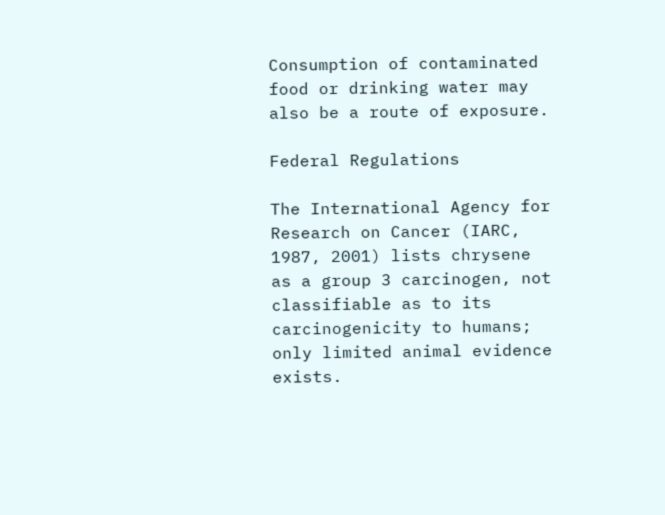Consumption of contaminated food or drinking water may also be a route of exposure.

Federal Regulations

The International Agency for Research on Cancer (IARC, 1987, 2001) lists chrysene as a group 3 carcinogen, not classifiable as to its carcinogenicity to humans; only limited animal evidence exists.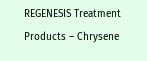REGENESIS Treatment Products – Chrysene